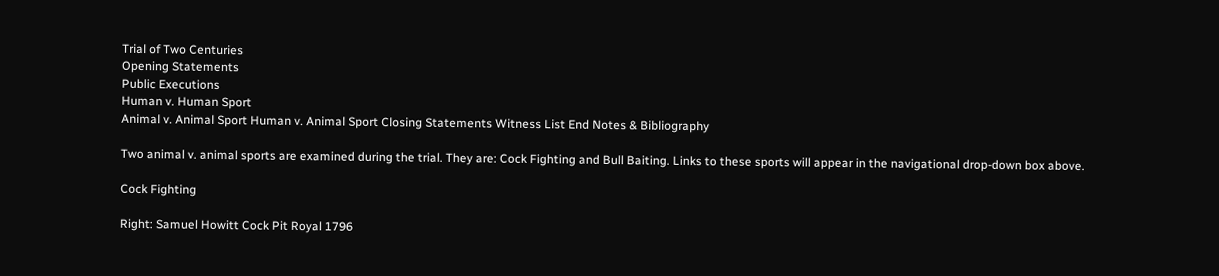Trial of Two Centuries
Opening Statements
Public Executions
Human v. Human Sport
Animal v. Animal Sport Human v. Animal Sport Closing Statements Witness List End Notes & Bibliography

Two animal v. animal sports are examined during the trial. They are: Cock Fighting and Bull Baiting. Links to these sports will appear in the navigational drop-down box above.

Cock Fighting

Right: Samuel Howitt Cock Pit Royal 1796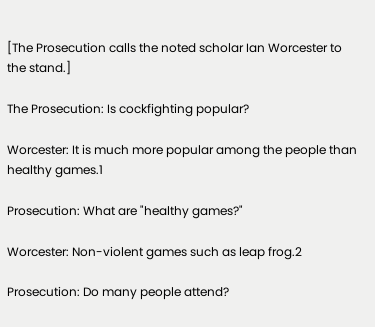[The Prosecution calls the noted scholar Ian Worcester to the stand.]

The Prosecution: Is cockfighting popular?

Worcester: It is much more popular among the people than healthy games.1

Prosecution: What are "healthy games?"

Worcester: Non-violent games such as leap frog.2

Prosecution: Do many people attend?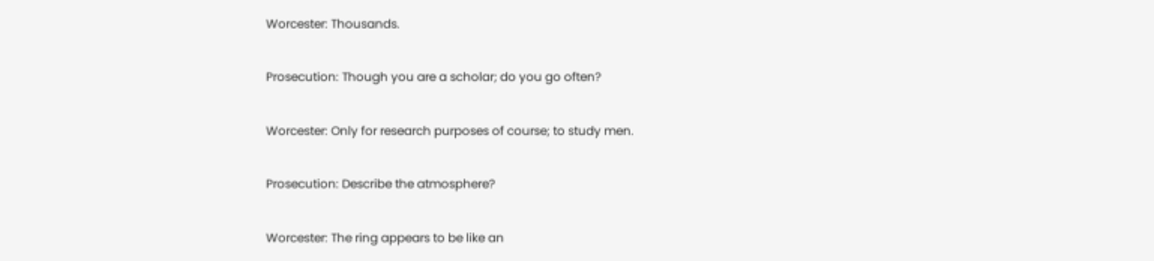Worcester: Thousands.

Prosecution: Though you are a scholar; do you go often?

Worcester: Only for research purposes of course; to study men.

Prosecution: Describe the atmosphere?

Worcester: The ring appears to be like an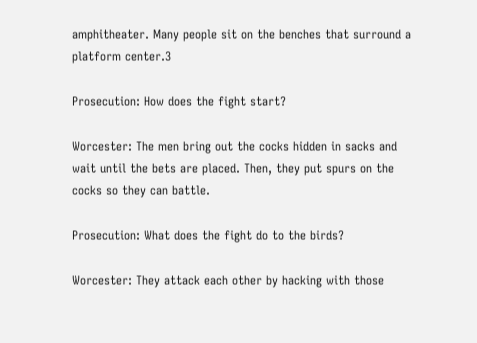amphitheater. Many people sit on the benches that surround a platform center.3

Prosecution: How does the fight start?

Worcester: The men bring out the cocks hidden in sacks and wait until the bets are placed. Then, they put spurs on the cocks so they can battle.

Prosecution: What does the fight do to the birds?

Worcester: They attack each other by hacking with those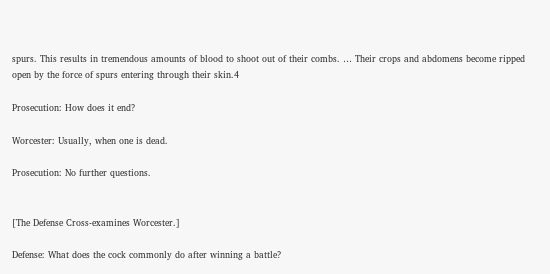spurs. This results in tremendous amounts of blood to shoot out of their combs. … Their crops and abdomens become ripped open by the force of spurs entering through their skin.4

Prosecution: How does it end?

Worcester: Usually, when one is dead.

Prosecution: No further questions.


[The Defense Cross-examines Worcester.]

Defense: What does the cock commonly do after winning a battle?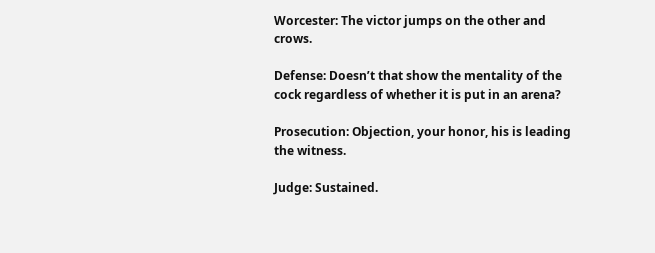Worcester: The victor jumps on the other and crows.

Defense: Doesn’t that show the mentality of the cock regardless of whether it is put in an arena?

Prosecution: Objection, your honor, his is leading the witness.

Judge: Sustained.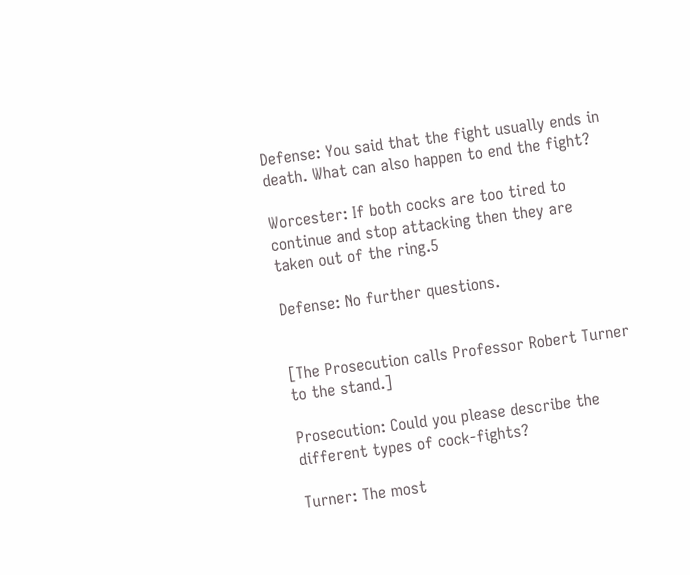Defense: You said that the fight usually ends in death. What can also happen to end the fight?

Worcester: If both cocks are too tired to continue and stop attacking then they are taken out of the ring.5

Defense: No further questions.


[The Prosecution calls Professor Robert Turner to the stand.]

Prosecution: Could you please describe the different types of cock-fights?

Turner: The most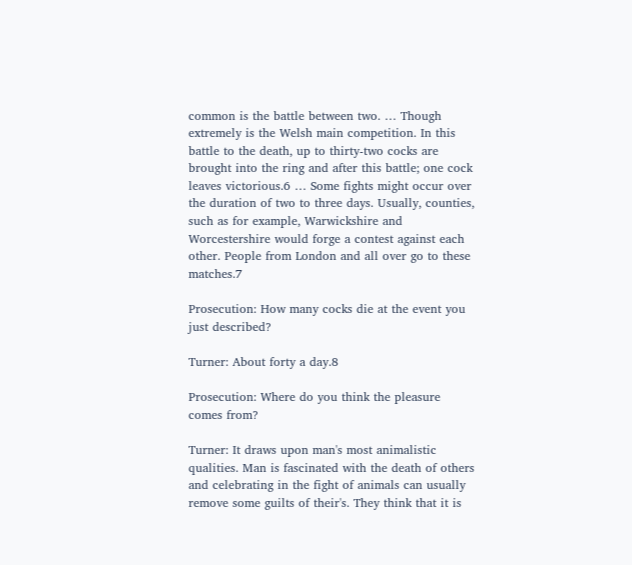common is the battle between two. … Though extremely is the Welsh main competition. In this battle to the death, up to thirty-two cocks are brought into the ring and after this battle; one cock leaves victorious.6 … Some fights might occur over the duration of two to three days. Usually, counties, such as for example, Warwickshire and Worcestershire would forge a contest against each other. People from London and all over go to these matches.7

Prosecution: How many cocks die at the event you just described?

Turner: About forty a day.8

Prosecution: Where do you think the pleasure comes from?

Turner: It draws upon man's most animalistic qualities. Man is fascinated with the death of others and celebrating in the fight of animals can usually remove some guilts of their's. They think that it is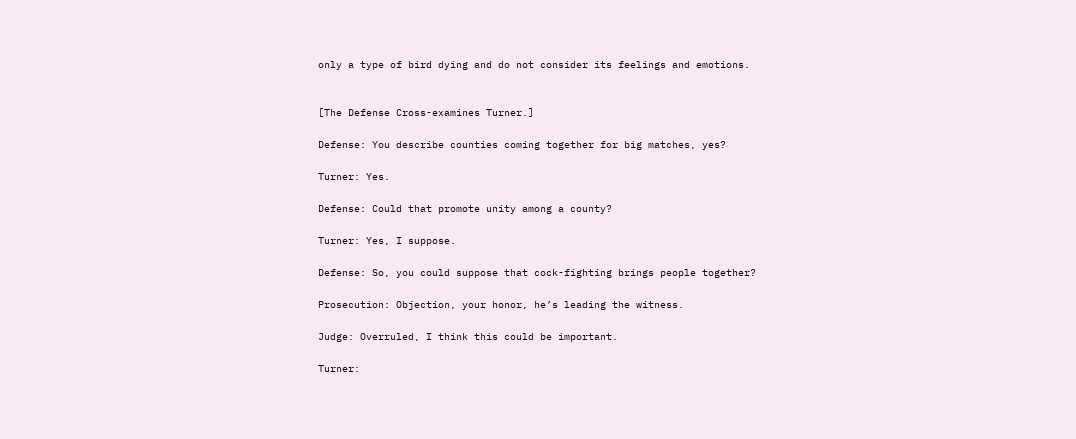only a type of bird dying and do not consider its feelings and emotions.


[The Defense Cross-examines Turner.]

Defense: You describe counties coming together for big matches, yes?

Turner: Yes.

Defense: Could that promote unity among a county?

Turner: Yes, I suppose.

Defense: So, you could suppose that cock-fighting brings people together?

Prosecution: Objection, your honor, he’s leading the witness.

Judge: Overruled, I think this could be important.

Turner: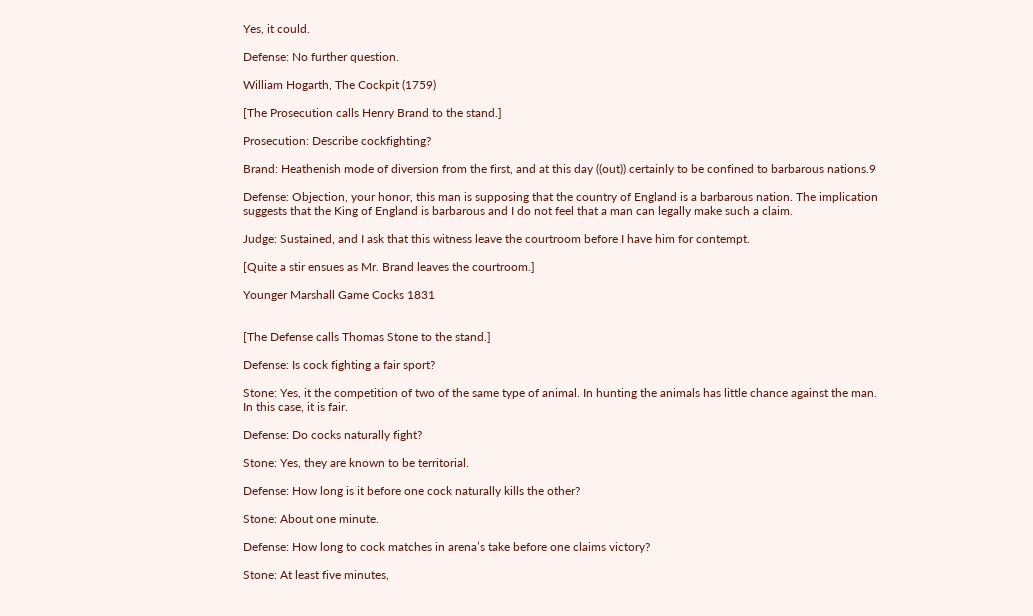Yes, it could.

Defense: No further question.

William Hogarth, The Cockpit (1759)

[The Prosecution calls Henry Brand to the stand.]

Prosecution: Describe cockfighting?

Brand: Heathenish mode of diversion from the first, and at this day ((out)) certainly to be confined to barbarous nations.9

Defense: Objection, your honor, this man is supposing that the country of England is a barbarous nation. The implication suggests that the King of England is barbarous and I do not feel that a man can legally make such a claim.

Judge: Sustained, and I ask that this witness leave the courtroom before I have him for contempt.

[Quite a stir ensues as Mr. Brand leaves the courtroom.]

Younger Marshall Game Cocks 1831


[The Defense calls Thomas Stone to the stand.]

Defense: Is cock fighting a fair sport?

Stone: Yes, it the competition of two of the same type of animal. In hunting the animals has little chance against the man. In this case, it is fair.

Defense: Do cocks naturally fight?

Stone: Yes, they are known to be territorial.

Defense: How long is it before one cock naturally kills the other?

Stone: About one minute.

Defense: How long to cock matches in arena’s take before one claims victory?

Stone: At least five minutes,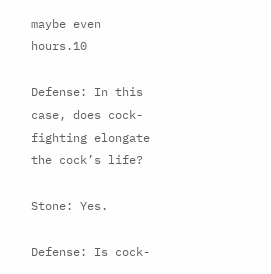maybe even hours.10

Defense: In this case, does cock-fighting elongate the cock’s life?

Stone: Yes.

Defense: Is cock-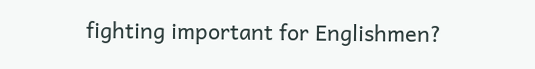fighting important for Englishmen?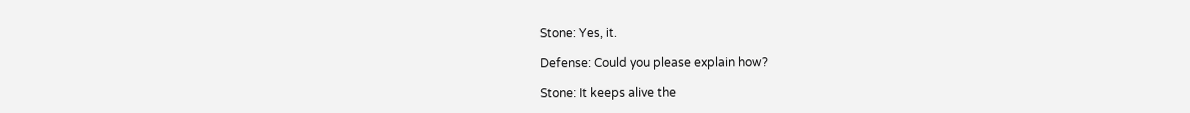Stone: Yes, it.

Defense: Could you please explain how?

Stone: It keeps alive the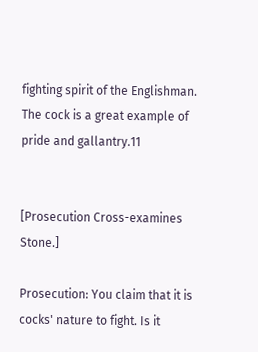fighting spirit of the Englishman. The cock is a great example of pride and gallantry.11


[Prosecution Cross-examines Stone.]

Prosecution: You claim that it is cocks' nature to fight. Is it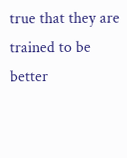true that they are trained to be better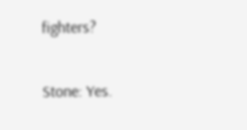fighters?

Stone: Yes.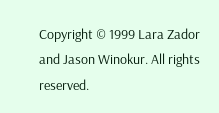Copyright © 1999 Lara Zador and Jason Winokur. All rights reserved.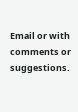Email or with comments or suggestions.